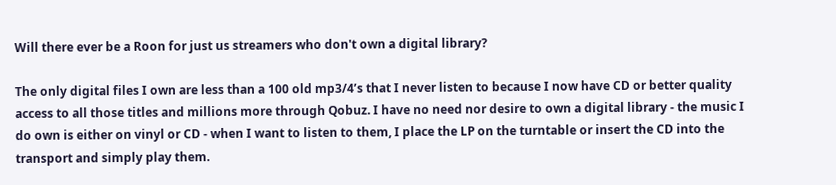Will there ever be a Roon for just us streamers who don't own a digital library?

The only digital files I own are less than a 100 old mp3/4’s that I never listen to because I now have CD or better quality access to all those titles and millions more through Qobuz. I have no need nor desire to own a digital library - the music I do own is either on vinyl or CD - when I want to listen to them, I place the LP on the turntable or insert the CD into the transport and simply play them.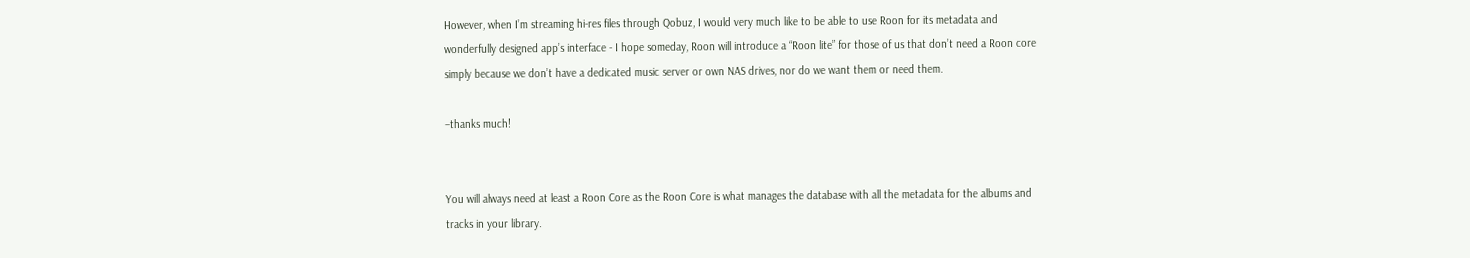However, when I’m streaming hi-res files through Qobuz, I would very much like to be able to use Roon for its metadata and wonderfully designed app’s interface - I hope someday, Roon will introduce a “Roon lite” for those of us that don’t need a Roon core simply because we don’t have a dedicated music server or own NAS drives, nor do we want them or need them.

–thanks much!


You will always need at least a Roon Core as the Roon Core is what manages the database with all the metadata for the albums and tracks in your library.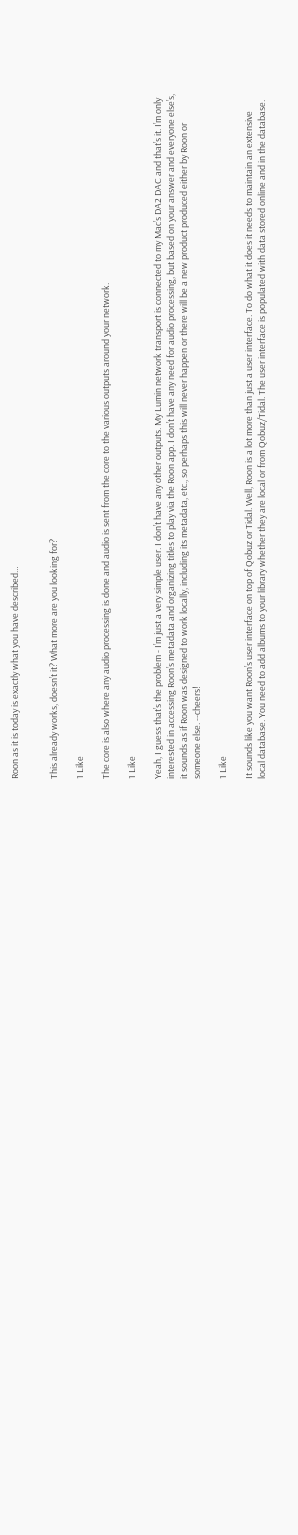Roon as it is today is exactly what you have described…


This already works, doesn’t it? What more are you looking for?

1 Like

The core is also where any audio processing is done and audio is sent from the core to the various outputs around your network.

1 Like

Yeah, I guess that’s the problem - I’m just a very simple user. I don’t have any other outputs. My Lumin network transport is connected to my Mac’s DA2 DAC and that’s it. I’m only interested in accessing Roon’s metadata and organizing titles to play via the Roon app. I don’t have any need for audio processing, but based on your answer and everyone else’s, it sounds as if Roon was designed to work locally, including its metadata, etc., so perhaps this will never happen or there will be a new product produced either by Roon or someone else. --cheers!

1 Like

It sounds like you want Roon’s user interface on top of Qobuz or Tidal. Well, Roon is a lot more than just a user interface. To do what it does it needs to maintain an extensive local database. You need to add albums to your library whether they are local or from Qobuz/Tidal. The user interface is populated with data stored online and in the database.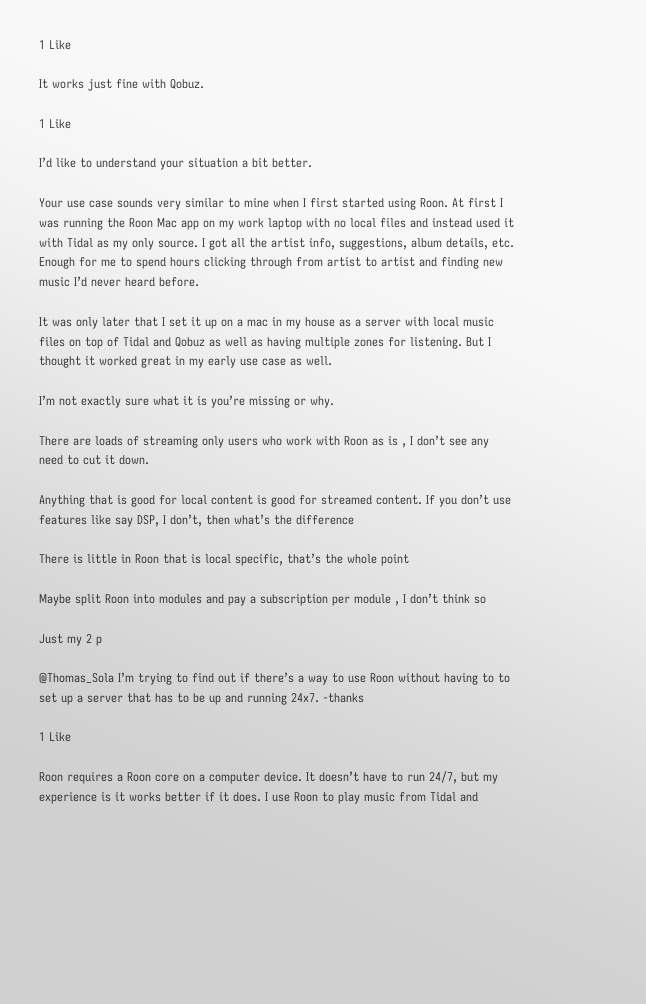1 Like

It works just fine with Qobuz.

1 Like

I’d like to understand your situation a bit better.

Your use case sounds very similar to mine when I first started using Roon. At first I was running the Roon Mac app on my work laptop with no local files and instead used it with Tidal as my only source. I got all the artist info, suggestions, album details, etc. Enough for me to spend hours clicking through from artist to artist and finding new music I’d never heard before.

It was only later that I set it up on a mac in my house as a server with local music files on top of Tidal and Qobuz as well as having multiple zones for listening. But I thought it worked great in my early use case as well.

I’m not exactly sure what it is you’re missing or why.

There are loads of streaming only users who work with Roon as is , I don’t see any need to cut it down.

Anything that is good for local content is good for streamed content. If you don’t use features like say DSP, I don’t, then what’s the difference

There is little in Roon that is local specific, that’s the whole point

Maybe split Roon into modules and pay a subscription per module , I don’t think so

Just my 2 p

@Thomas_Sola I’m trying to find out if there’s a way to use Roon without having to to set up a server that has to be up and running 24x7. -thanks

1 Like

Roon requires a Roon core on a computer device. It doesn’t have to run 24/7, but my experience is it works better if it does. I use Roon to play music from Tidal and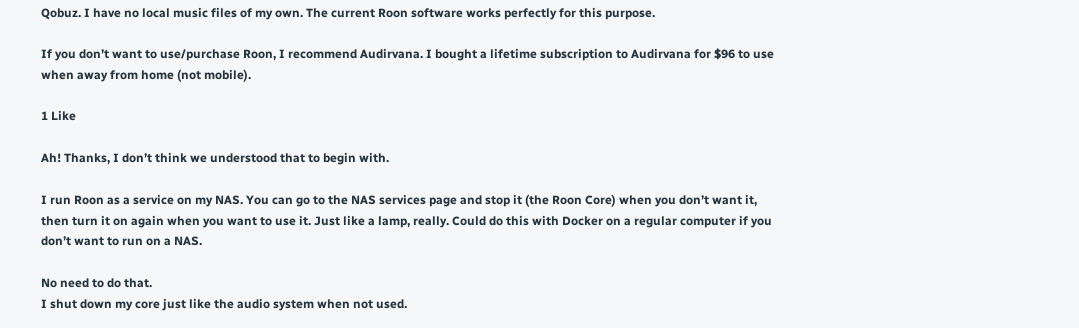Qobuz. I have no local music files of my own. The current Roon software works perfectly for this purpose.

If you don’t want to use/purchase Roon, I recommend Audirvana. I bought a lifetime subscription to Audirvana for $96 to use when away from home (not mobile).

1 Like

Ah! Thanks, I don’t think we understood that to begin with.

I run Roon as a service on my NAS. You can go to the NAS services page and stop it (the Roon Core) when you don’t want it, then turn it on again when you want to use it. Just like a lamp, really. Could do this with Docker on a regular computer if you don’t want to run on a NAS.

No need to do that.
I shut down my core just like the audio system when not used.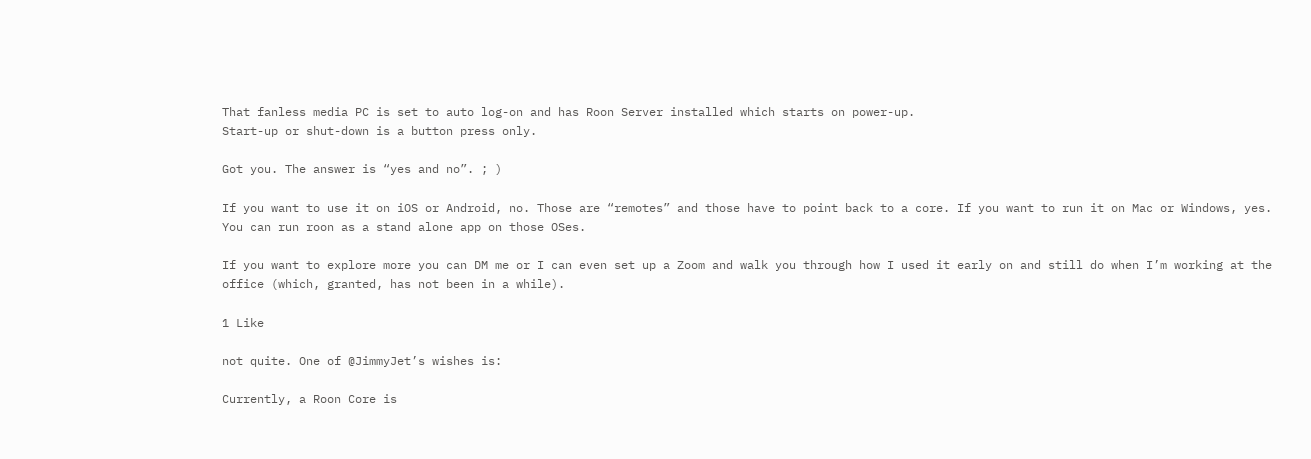That fanless media PC is set to auto log-on and has Roon Server installed which starts on power-up.
Start-up or shut-down is a button press only.

Got you. The answer is “yes and no”. ; )

If you want to use it on iOS or Android, no. Those are “remotes” and those have to point back to a core. If you want to run it on Mac or Windows, yes. You can run roon as a stand alone app on those OSes.

If you want to explore more you can DM me or I can even set up a Zoom and walk you through how I used it early on and still do when I’m working at the office (which, granted, has not been in a while).

1 Like

not quite. One of @JimmyJet’s wishes is:

Currently, a Roon Core is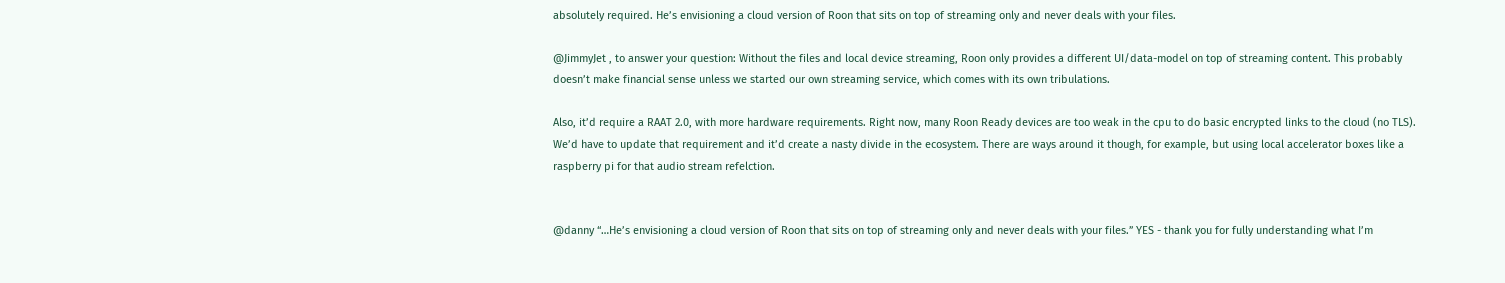absolutely required. He’s envisioning a cloud version of Roon that sits on top of streaming only and never deals with your files.

@JimmyJet , to answer your question: Without the files and local device streaming, Roon only provides a different UI/data-model on top of streaming content. This probably doesn’t make financial sense unless we started our own streaming service, which comes with its own tribulations.

Also, it’d require a RAAT 2.0, with more hardware requirements. Right now, many Roon Ready devices are too weak in the cpu to do basic encrypted links to the cloud (no TLS). We’d have to update that requirement and it’d create a nasty divide in the ecosystem. There are ways around it though, for example, but using local accelerator boxes like a raspberry pi for that audio stream refelction.


@danny “…He’s envisioning a cloud version of Roon that sits on top of streaming only and never deals with your files.” YES - thank you for fully understanding what I’m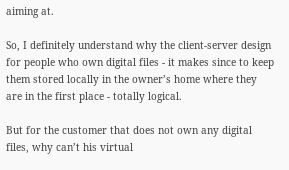aiming at.

So, I definitely understand why the client-server design for people who own digital files - it makes since to keep them stored locally in the owner’s home where they are in the first place - totally logical.

But for the customer that does not own any digital files, why can’t his virtual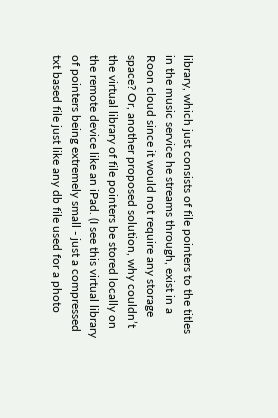library, which just consists of file pointers to the titles in the music service he streams through, exist in a Roon cloud since it would not require any storage space? Or, another proposed solution, why couldn’t the virtual library of file pointers be stored locally on the remote device like an iPad. (I see this virtual library of pointers being extremely small - just a compressed txt based file just like any db file used for a photo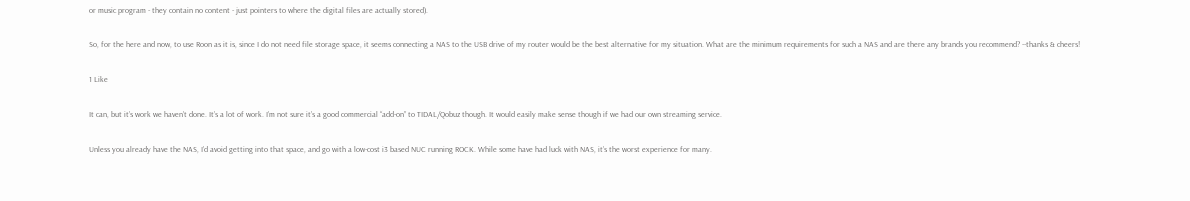or music program - they contain no content - just pointers to where the digital files are actually stored).

So, for the here and now, to use Roon as it is, since I do not need file storage space, it seems connecting a NAS to the USB drive of my router would be the best alternative for my situation. What are the minimum requirements for such a NAS and are there any brands you recommend? --thanks & cheers!

1 Like

It can, but it’s work we haven’t done. It’s a lot of work. I’m not sure it’s a good commercial “add-on” to TIDAL/Qobuz though. It would easily make sense though if we had our own streaming service.

Unless you already have the NAS, I’d avoid getting into that space, and go with a low-cost i3 based NUC running ROCK. While some have had luck with NAS, it’s the worst experience for many.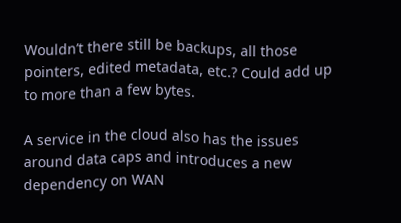Wouldn’t there still be backups, all those pointers, edited metadata, etc.? Could add up to more than a few bytes.

A service in the cloud also has the issues around data caps and introduces a new dependency on WAN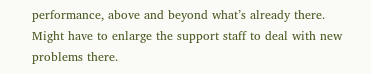performance, above and beyond what’s already there. Might have to enlarge the support staff to deal with new problems there.